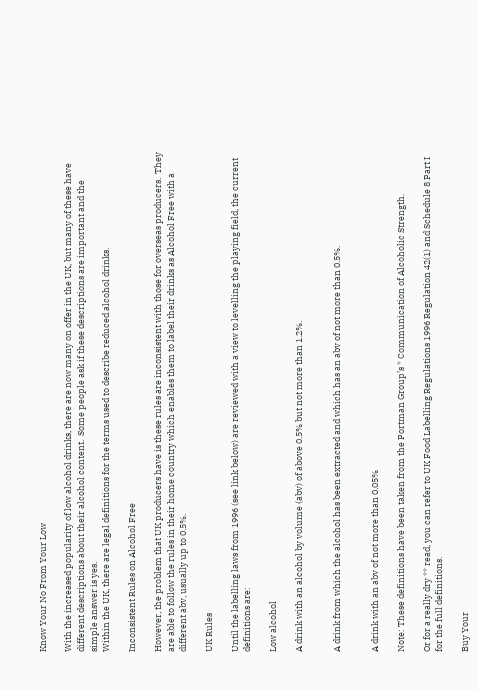Know Your No From Your Low

With the increased popularity of low alcohol drinks, there are now many on offer in the UK, but many of these have different descriptions about their alcohol content.  Some people ask if these descriptions are important and the simple answer is yes.
Within the UK, there are legal definitions for the terms used to describe reduced alcohol drinks.

Inconsistent Rules on Alcohol Free

However, the problem that UK producers have is these rules are inconsistent with those for overseas producers.  They are able to follow the rules in their home country which enables them to label their drinks as Alcohol Free with a different abv, usually up to 0.5%.

UK Rules

Until the labelling laws from 1996 (see link below) are reviewed with a view to levelling the playing field, the current definitions are:

Low alcohol

A drink with an alcohol by volume (abv) of above 0.5% but not more than 1.2%.


A drink from which the alcohol has been extracted and which has an abv of not more than 0.5%.


A drink with an abv of not more than 0.05%

Note: These definitions have been taken from the Portman Group’s * Communication of Alcoholic Strength.

Or for a really dry ** read, you can refer to UK Food Labelling Regulations 1996 Regulation 42(1) and Schedule 8 Part I for the full definitions.

Buy Your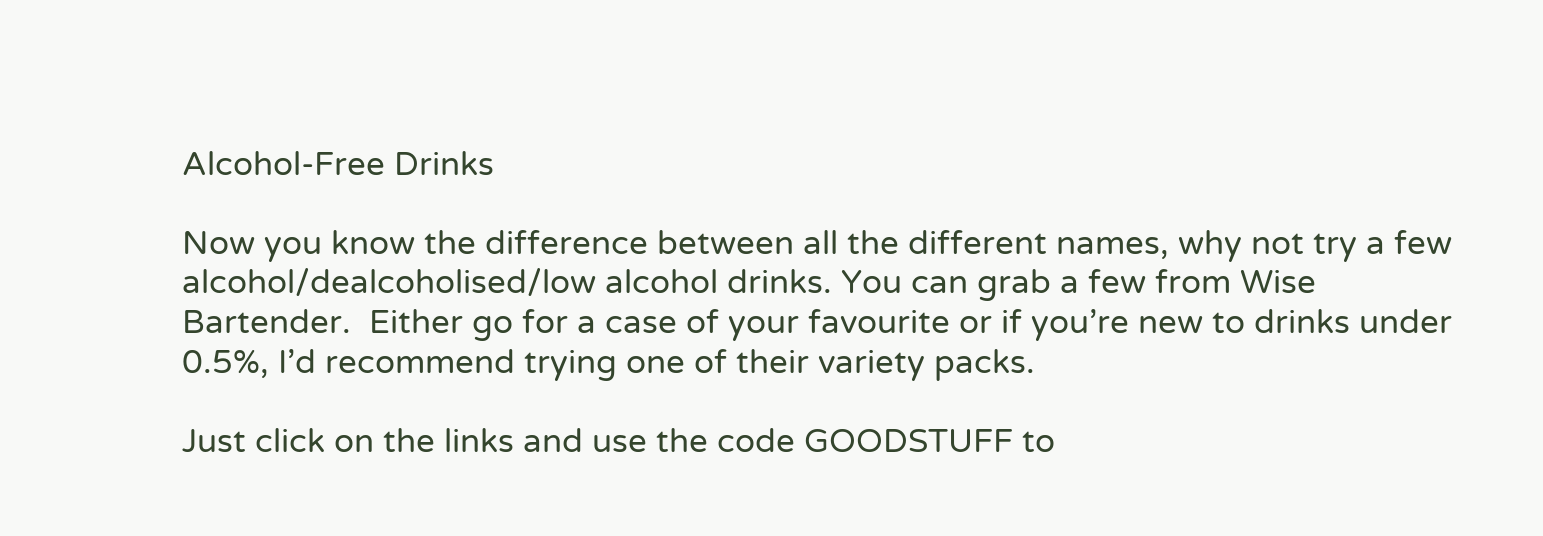Alcohol-Free Drinks

Now you know the difference between all the different names, why not try a few alcohol/dealcoholised/low alcohol drinks. You can grab a few from Wise Bartender.  Either go for a case of your favourite or if you’re new to drinks under 0.5%, I’d recommend trying one of their variety packs.

Just click on the links and use the code GOODSTUFF to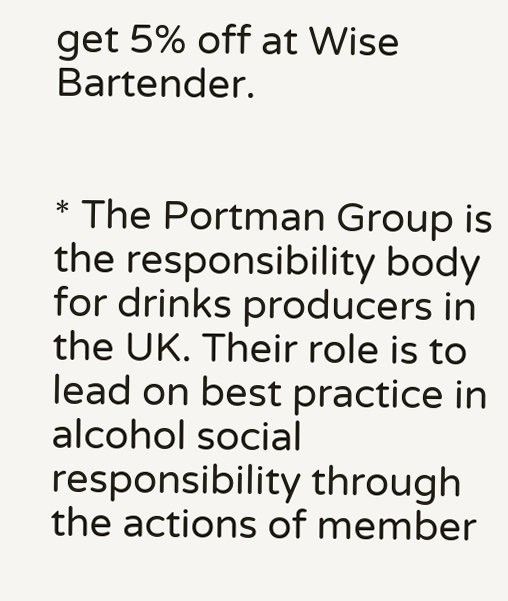get 5% off at Wise Bartender.


* The Portman Group is the responsibility body for drinks producers in the UK. Their role is to lead on best practice in alcohol social responsibility through the actions of member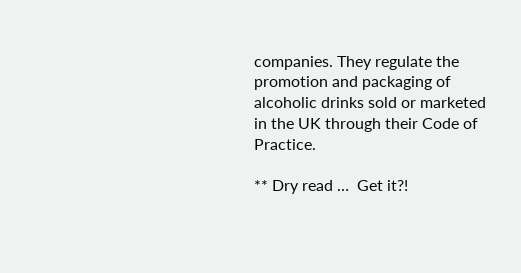companies. They regulate the promotion and packaging of alcoholic drinks sold or marketed in the UK through their Code of Practice.

** Dry read …  Get it?!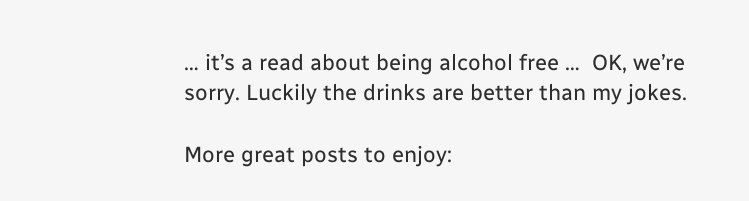… it’s a read about being alcohol free …  OK, we’re sorry. Luckily the drinks are better than my jokes.

More great posts to enjoy: